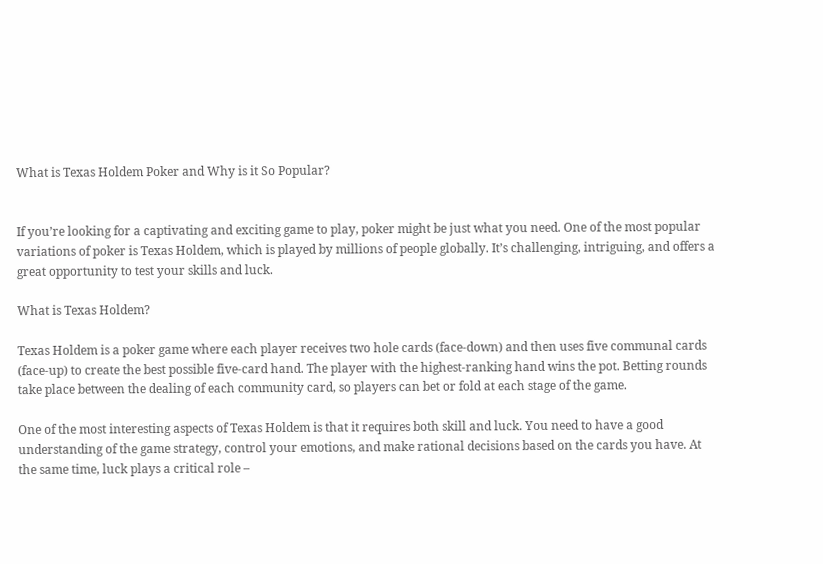What is Texas Holdem Poker and Why is it So Popular?


If you’re looking for a captivating and exciting game to play, poker might be just what you need. One of the most popular variations of poker is Texas Holdem, which is played by millions of people globally. It’s challenging, intriguing, and offers a great opportunity to test your skills and luck.

What is Texas Holdem?

Texas Holdem is a poker game where each player receives two hole cards (face-down) and then uses five communal cards (face-up) to create the best possible five-card hand. The player with the highest-ranking hand wins the pot. Betting rounds take place between the dealing of each community card, so players can bet or fold at each stage of the game.

One of the most interesting aspects of Texas Holdem is that it requires both skill and luck. You need to have a good understanding of the game strategy, control your emotions, and make rational decisions based on the cards you have. At the same time, luck plays a critical role –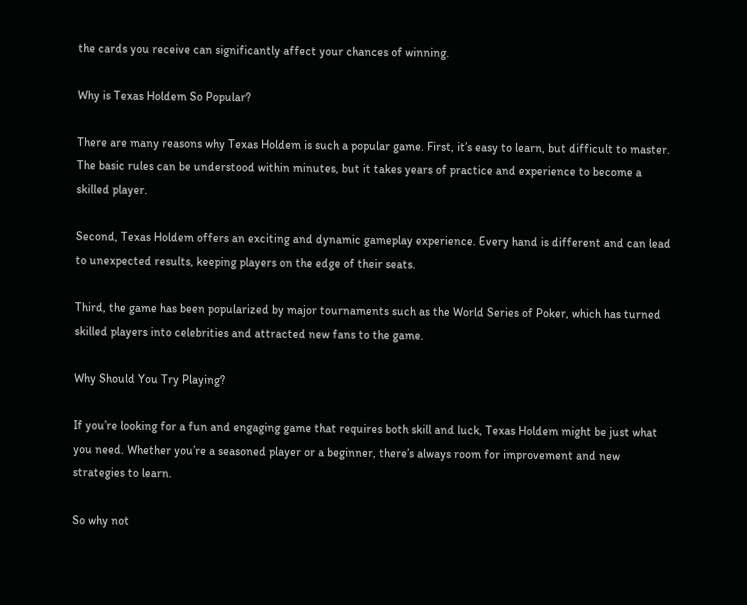the cards you receive can significantly affect your chances of winning.

Why is Texas Holdem So Popular?

There are many reasons why Texas Holdem is such a popular game. First, it’s easy to learn, but difficult to master. The basic rules can be understood within minutes, but it takes years of practice and experience to become a skilled player.

Second, Texas Holdem offers an exciting and dynamic gameplay experience. Every hand is different and can lead to unexpected results, keeping players on the edge of their seats.

Third, the game has been popularized by major tournaments such as the World Series of Poker, which has turned skilled players into celebrities and attracted new fans to the game.

Why Should You Try Playing?

If you’re looking for a fun and engaging game that requires both skill and luck, Texas Holdem might be just what you need. Whether you’re a seasoned player or a beginner, there’s always room for improvement and new strategies to learn.

So why not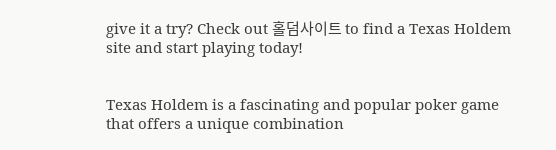give it a try? Check out 홀덤사이트 to find a Texas Holdem site and start playing today!


Texas Holdem is a fascinating and popular poker game that offers a unique combination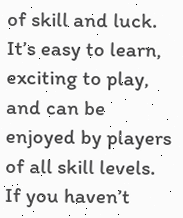of skill and luck. It’s easy to learn, exciting to play, and can be enjoyed by players of all skill levels. If you haven’t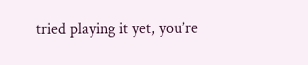tried playing it yet, you’re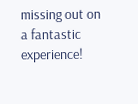missing out on a fantastic experience!